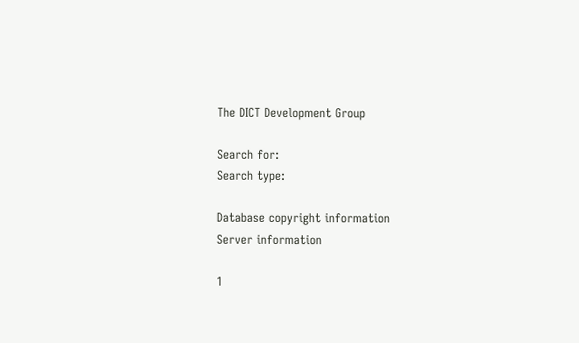The DICT Development Group

Search for:
Search type:

Database copyright information
Server information

1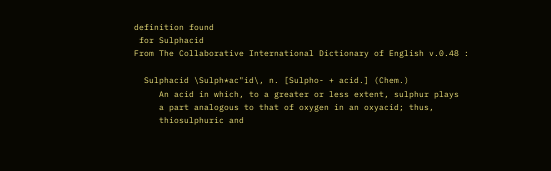definition found
 for Sulphacid
From The Collaborative International Dictionary of English v.0.48 :

  Sulphacid \Sulph*ac"id\, n. [Sulpho- + acid.] (Chem.)
     An acid in which, to a greater or less extent, sulphur plays
     a part analogous to that of oxygen in an oxyacid; thus,
     thiosulphuric and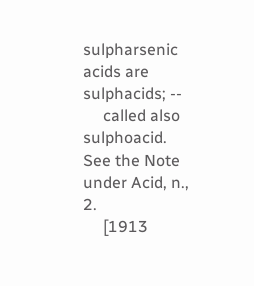sulpharsenic acids are sulphacids; --
     called also sulphoacid. See the Note under Acid, n., 2.
     [1913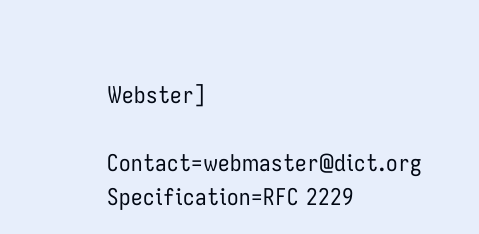Webster]

Contact=webmaster@dict.org Specification=RFC 2229